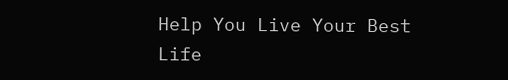Help You Live Your Best Life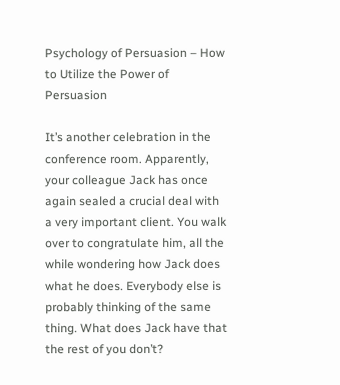Psychology of Persuasion – How to Utilize the Power of Persuasion

It’s another celebration in the conference room. Apparently, your colleague Jack has once again sealed a crucial deal with a very important client. You walk over to congratulate him, all the while wondering how Jack does what he does. Everybody else is probably thinking of the same thing. What does Jack have that the rest of you don’t?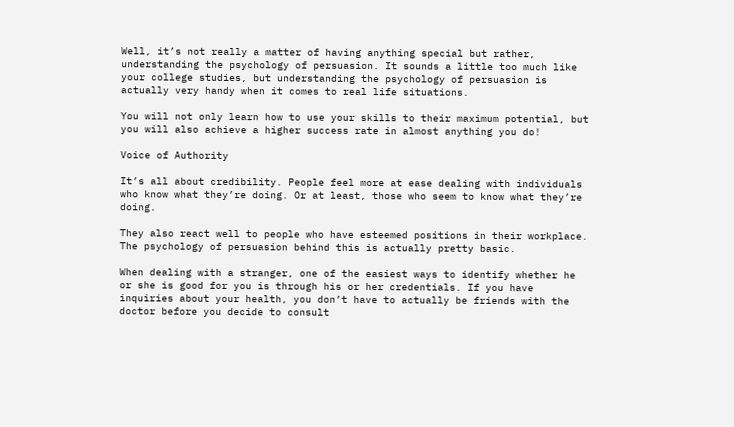Well, it’s not really a matter of having anything special but rather, understanding the psychology of persuasion. It sounds a little too much like your college studies, but understanding the psychology of persuasion is actually very handy when it comes to real life situations.

You will not only learn how to use your skills to their maximum potential, but you will also achieve a higher success rate in almost anything you do!

Voice of Authority

It’s all about credibility. People feel more at ease dealing with individuals who know what they’re doing. Or at least, those who seem to know what they’re doing.

They also react well to people who have esteemed positions in their workplace. The psychology of persuasion behind this is actually pretty basic.

When dealing with a stranger, one of the easiest ways to identify whether he or she is good for you is through his or her credentials. If you have inquiries about your health, you don’t have to actually be friends with the doctor before you decide to consult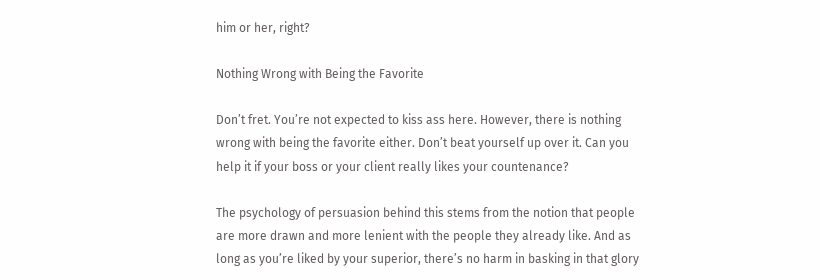him or her, right?

Nothing Wrong with Being the Favorite

Don’t fret. You’re not expected to kiss ass here. However, there is nothing wrong with being the favorite either. Don’t beat yourself up over it. Can you help it if your boss or your client really likes your countenance?

The psychology of persuasion behind this stems from the notion that people are more drawn and more lenient with the people they already like. And as long as you’re liked by your superior, there’s no harm in basking in that glory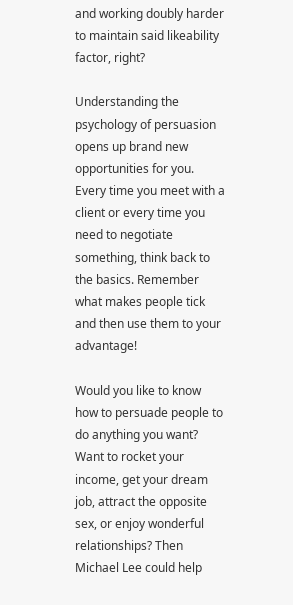and working doubly harder to maintain said likeability factor, right?

Understanding the psychology of persuasion opens up brand new opportunities for you. Every time you meet with a client or every time you need to negotiate something, think back to the basics. Remember what makes people tick and then use them to your advantage!

Would you like to know how to persuade people to do anything you want? Want to rocket your income, get your dream job, attract the opposite sex, or enjoy wonderful relationships? Then Michael Lee could help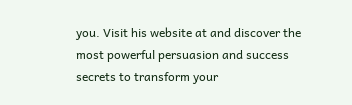you. Visit his website at and discover the most powerful persuasion and success secrets to transform your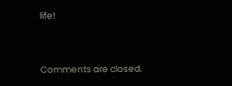life!


Comments are closed.